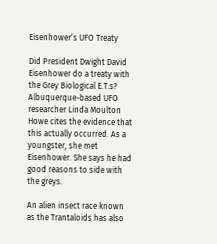Eisenhower’s UFO Treaty

Did President Dwight David Eisenhower do a treaty with the Grey Biological E.T.s? Albuquerque-based UFO researcher Linda Moulton Howe cites the evidence that this actually occurred. As a youngster, she met Eisenhower. She says he had good reasons to side with the greys.

An alien insect race known as the Trantaloids has also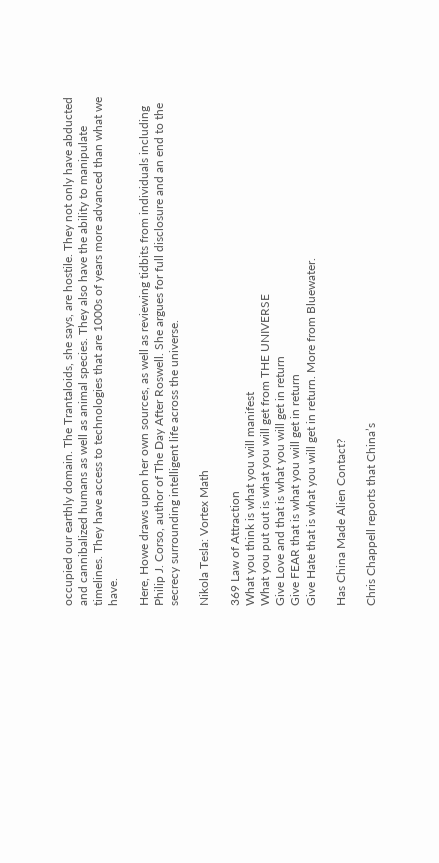occupied our earthly domain. The Trantaloids, she says, are hostile. They not only have abducted and cannibalized humans as well as animal species. They also have the ability to manipulate timelines. They have access to technologies that are 1000s of years more advanced than what we have.

Here, Howe draws upon her own sources, as well as reviewing tidbits from individuals including Philip J. Corso, author of The Day After Roswell. She argues for full disclosure and an end to the secrecy surrounding intelligent life across the universe.

Nikola Tesla: Vortex Math

369 Law of Attraction
What you think is what you will manifest
What you put out is what you will get from THE UNIVERSE
Give Love and that is what you will get in return
Give FEAR that is what you will get in return
Give Hate that is what you will get in return. More from Bluewater.

Has China Made Alien Contact?

Chris Chappell reports that China’s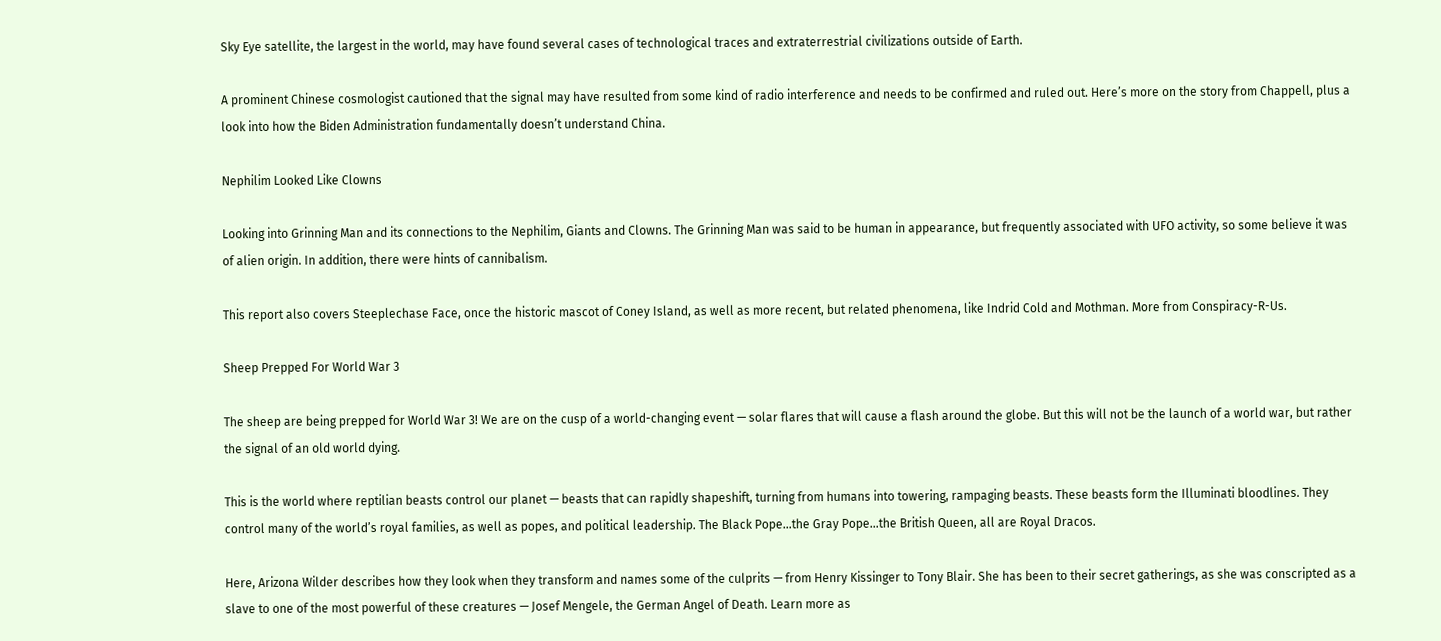Sky Eye satellite, the largest in the world, may have found several cases of technological traces and extraterrestrial civilizations outside of Earth.

A prominent Chinese cosmologist cautioned that the signal may have resulted from some kind of radio interference and needs to be confirmed and ruled out. Here’s more on the story from Chappell, plus a look into how the Biden Administration fundamentally doesn’t understand China.

Nephilim Looked Like Clowns

Looking into Grinning Man and its connections to the Nephilim, Giants and Clowns. The Grinning Man was said to be human in appearance, but frequently associated with UFO activity, so some believe it was of alien origin. In addition, there were hints of cannibalism.

This report also covers Steeplechase Face, once the historic mascot of Coney Island, as well as more recent, but related phenomena, like Indrid Cold and Mothman. More from Conspiracy-R-Us.

Sheep Prepped For World War 3

The sheep are being prepped for World War 3! We are on the cusp of a world-changing event — solar flares that will cause a flash around the globe. But this will not be the launch of a world war, but rather the signal of an old world dying.

This is the world where reptilian beasts control our planet — beasts that can rapidly shapeshift, turning from humans into towering, rampaging beasts. These beasts form the Illuminati bloodlines. They control many of the world’s royal families, as well as popes, and political leadership. The Black Pope…the Gray Pope…the British Queen, all are Royal Dracos.

Here, Arizona Wilder describes how they look when they transform and names some of the culprits — from Henry Kissinger to Tony Blair. She has been to their secret gatherings, as she was conscripted as a slave to one of the most powerful of these creatures — Josef Mengele, the German Angel of Death. Learn more as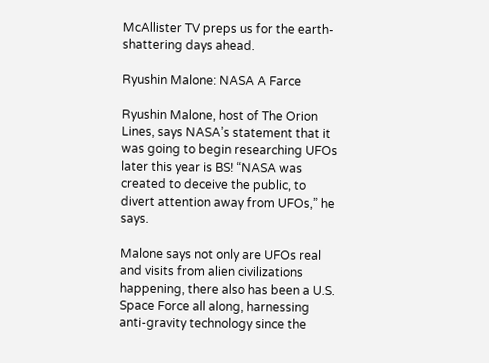McAllister TV preps us for the earth-shattering days ahead.

Ryushin Malone: NASA A Farce

Ryushin Malone, host of The Orion Lines, says NASA’s statement that it was going to begin researching UFOs later this year is BS! “NASA was created to deceive the public, to divert attention away from UFOs,” he says.

Malone says not only are UFOs real and visits from alien civilizations happening, there also has been a U.S. Space Force all along, harnessing anti-gravity technology since the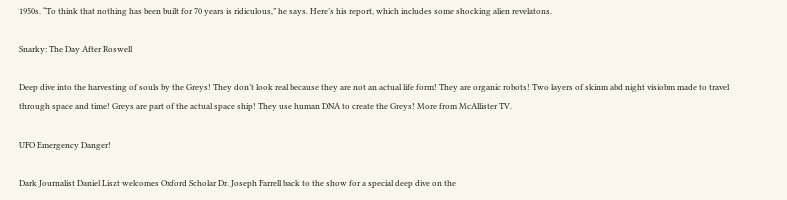1950s. “To think that nothing has been built for 70 years is ridiculous,” he says. Here’s his report, which includes some shocking alien revelatons.

Snarky: The Day After Roswell

Deep dive into the harvesting of souls by the Greys! They don’t look real because they are not an actual life form! They are organic robots! Two layers of skinm abd night visiobm made to travel through space and time! Greys are part of the actual space ship! They use human DNA to create the Greys! More from McAllister TV.

UFO Emergency Danger!

Dark Journalist Daniel Liszt welcomes Oxford Scholar Dr. Joseph Farrell back to the show for a special deep dive on the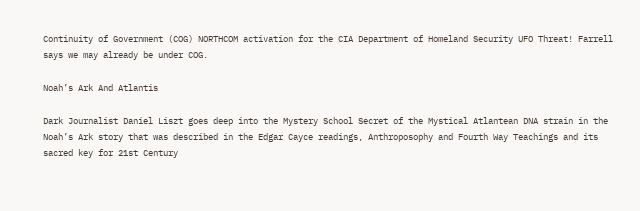Continuity of Government (COG) NORTHCOM activation for the CIA Department of Homeland Security UFO Threat! Farrell says we may already be under COG.

Noah’s Ark And Atlantis

Dark Journalist Daniel Liszt goes deep into the Mystery School Secret of the Mystical Atlantean DNA strain in the Noah’s Ark story that was described in the Edgar Cayce readings, Anthroposophy and Fourth Way Teachings and its sacred key for 21st Century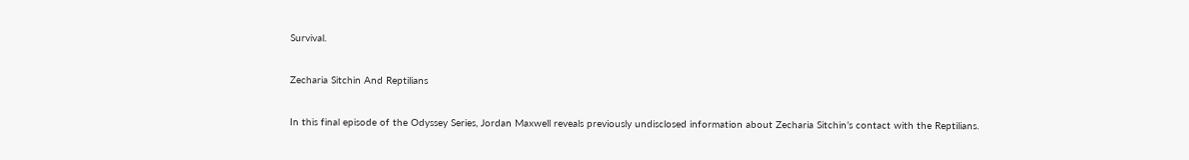Survival.

Zecharia Sitchin And Reptilians

In this final episode of the Odyssey Series, Jordan Maxwell reveals previously undisclosed information about Zecharia Sitchin’s contact with the Reptilians.